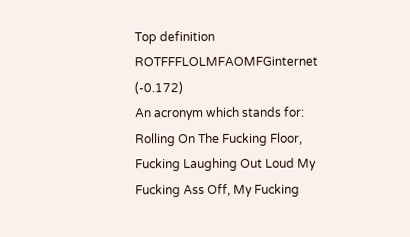Top definition
ROTFFFLOLMFAOMFGinternet (-0.172)
An acronym which stands for: Rolling On The Fucking Floor, Fucking Laughing Out Loud My Fucking Ass Off, My Fucking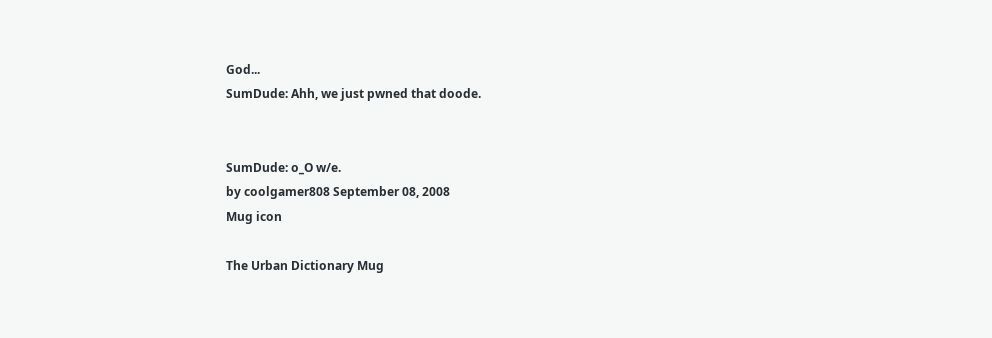God...
SumDude: Ahh, we just pwned that doode.


SumDude: o_O w/e.
by coolgamer808 September 08, 2008
Mug icon

The Urban Dictionary Mug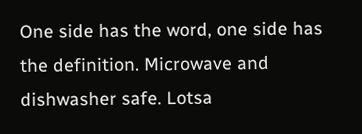One side has the word, one side has the definition. Microwave and dishwasher safe. Lotsa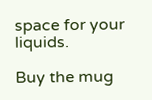space for your liquids.

Buy the mug